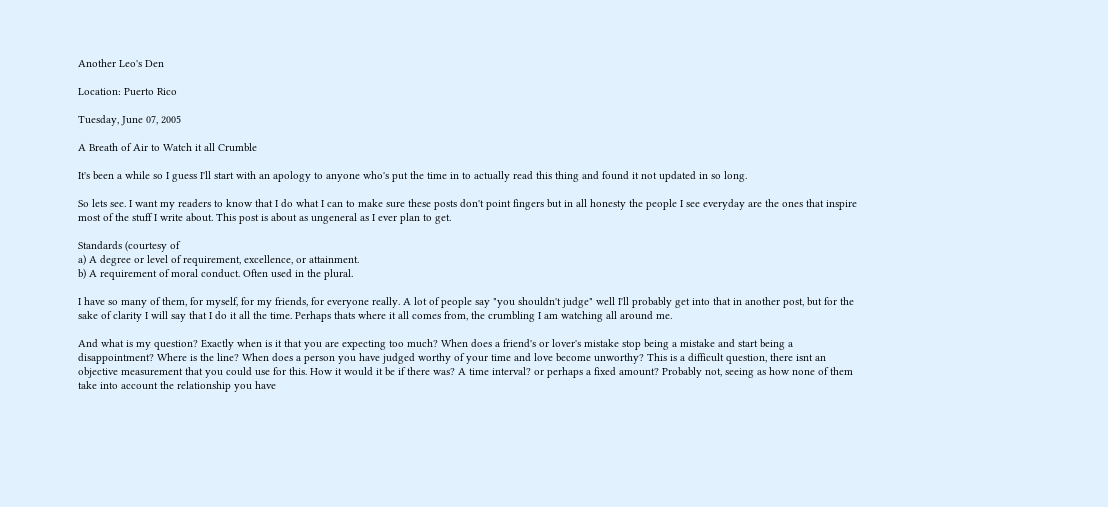Another Leo's Den

Location: Puerto Rico

Tuesday, June 07, 2005

A Breath of Air to Watch it all Crumble

It's been a while so I guess I'll start with an apology to anyone who's put the time in to actually read this thing and found it not updated in so long.

So lets see. I want my readers to know that I do what I can to make sure these posts don't point fingers but in all honesty the people I see everyday are the ones that inspire most of the stuff I write about. This post is about as ungeneral as I ever plan to get.

Standards (courtesy of
a) A degree or level of requirement, excellence, or attainment.
b) A requirement of moral conduct. Often used in the plural.

I have so many of them, for myself, for my friends, for everyone really. A lot of people say "you shouldn't judge" well I'll probably get into that in another post, but for the sake of clarity I will say that I do it all the time. Perhaps thats where it all comes from, the crumbling I am watching all around me.

And what is my question? Exactly when is it that you are expecting too much? When does a friend's or lover's mistake stop being a mistake and start being a disappointment? Where is the line? When does a person you have judged worthy of your time and love become unworthy? This is a difficult question, there isnt an objective measurement that you could use for this. How it would it be if there was? A time interval? or perhaps a fixed amount? Probably not, seeing as how none of them take into account the relationship you have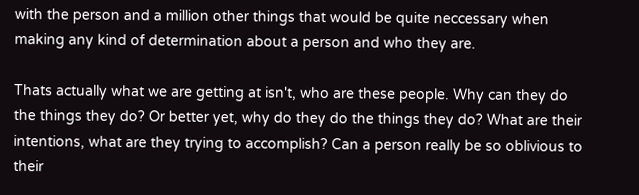with the person and a million other things that would be quite neccessary when making any kind of determination about a person and who they are.

Thats actually what we are getting at isn't, who are these people. Why can they do the things they do? Or better yet, why do they do the things they do? What are their intentions, what are they trying to accomplish? Can a person really be so oblivious to their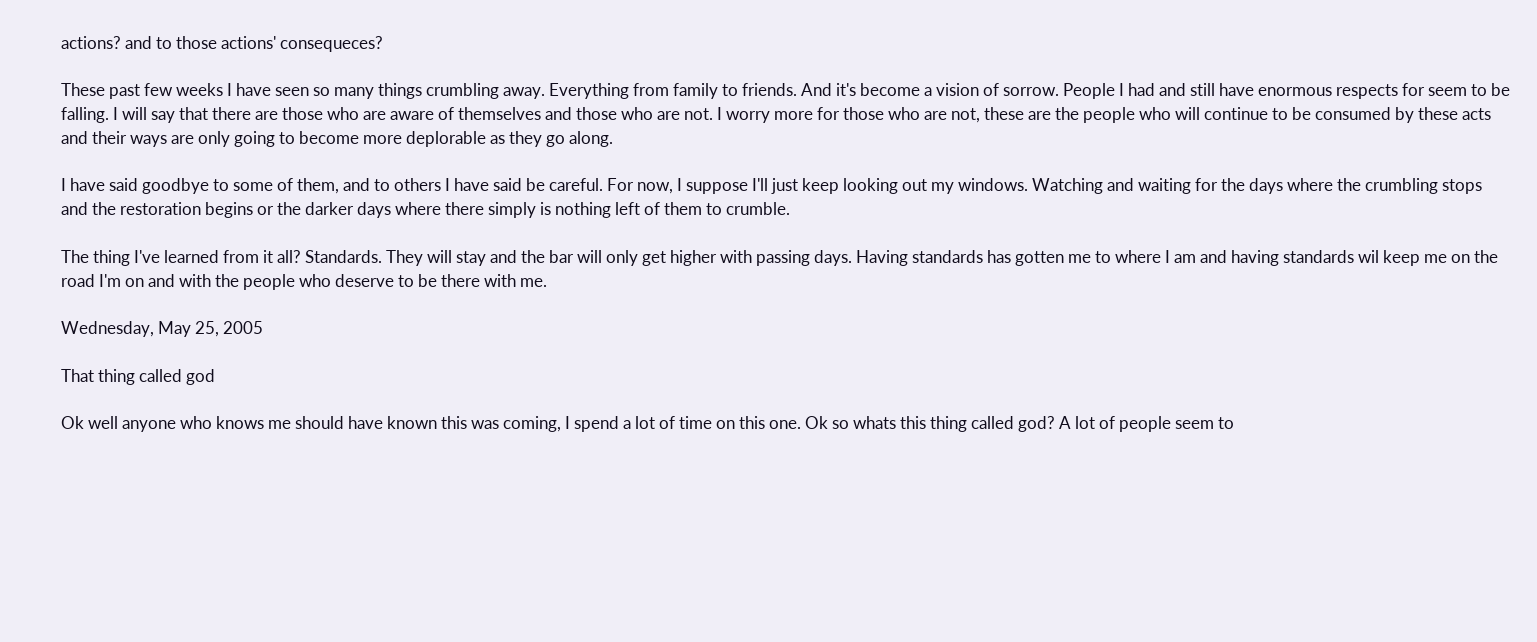actions? and to those actions' consequeces?

These past few weeks I have seen so many things crumbling away. Everything from family to friends. And it's become a vision of sorrow. People I had and still have enormous respects for seem to be falling. I will say that there are those who are aware of themselves and those who are not. I worry more for those who are not, these are the people who will continue to be consumed by these acts and their ways are only going to become more deplorable as they go along.

I have said goodbye to some of them, and to others I have said be careful. For now, I suppose I'll just keep looking out my windows. Watching and waiting for the days where the crumbling stops and the restoration begins or the darker days where there simply is nothing left of them to crumble.

The thing I've learned from it all? Standards. They will stay and the bar will only get higher with passing days. Having standards has gotten me to where I am and having standards wil keep me on the road I'm on and with the people who deserve to be there with me.

Wednesday, May 25, 2005

That thing called god

Ok well anyone who knows me should have known this was coming, I spend a lot of time on this one. Ok so whats this thing called god? A lot of people seem to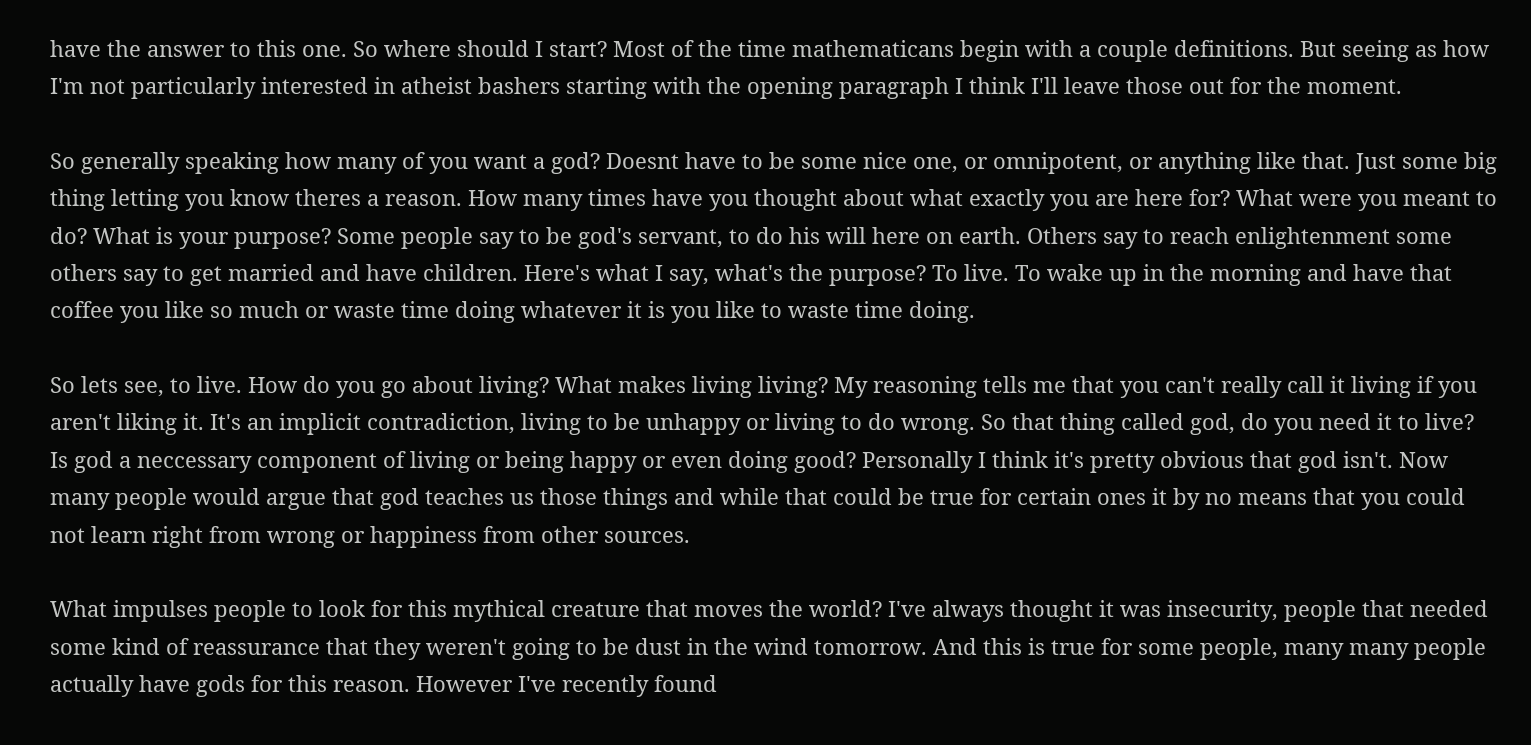have the answer to this one. So where should I start? Most of the time mathematicans begin with a couple definitions. But seeing as how I'm not particularly interested in atheist bashers starting with the opening paragraph I think I'll leave those out for the moment.

So generally speaking how many of you want a god? Doesnt have to be some nice one, or omnipotent, or anything like that. Just some big thing letting you know theres a reason. How many times have you thought about what exactly you are here for? What were you meant to do? What is your purpose? Some people say to be god's servant, to do his will here on earth. Others say to reach enlightenment some others say to get married and have children. Here's what I say, what's the purpose? To live. To wake up in the morning and have that coffee you like so much or waste time doing whatever it is you like to waste time doing.

So lets see, to live. How do you go about living? What makes living living? My reasoning tells me that you can't really call it living if you aren't liking it. It's an implicit contradiction, living to be unhappy or living to do wrong. So that thing called god, do you need it to live? Is god a neccessary component of living or being happy or even doing good? Personally I think it's pretty obvious that god isn't. Now many people would argue that god teaches us those things and while that could be true for certain ones it by no means that you could not learn right from wrong or happiness from other sources.

What impulses people to look for this mythical creature that moves the world? I've always thought it was insecurity, people that needed some kind of reassurance that they weren't going to be dust in the wind tomorrow. And this is true for some people, many many people actually have gods for this reason. However I've recently found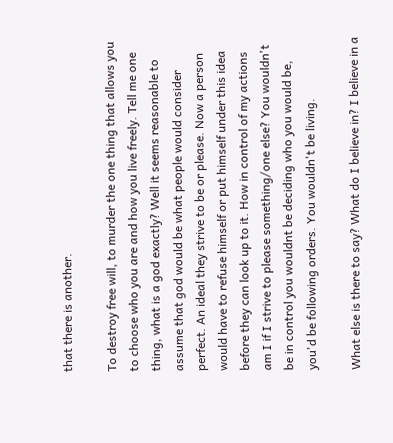that there is another.

To destroy free will, to murder the one thing that allows you to choose who you are and how you live freely. Tell me one thing, what is a god exactly? Well it seems reasonable to assume that god would be what people would consider perfect. An ideal they strive to be or please. Now a person would have to refuse himself or put himself under this idea before they can look up to it. How in control of my actions am I if I strive to please something/one else? You wouldn't be in control you wouldnt be deciding who you would be, you'd be following orders. You wouldn't be living.

What else is there to say? What do I believe in? I believe in a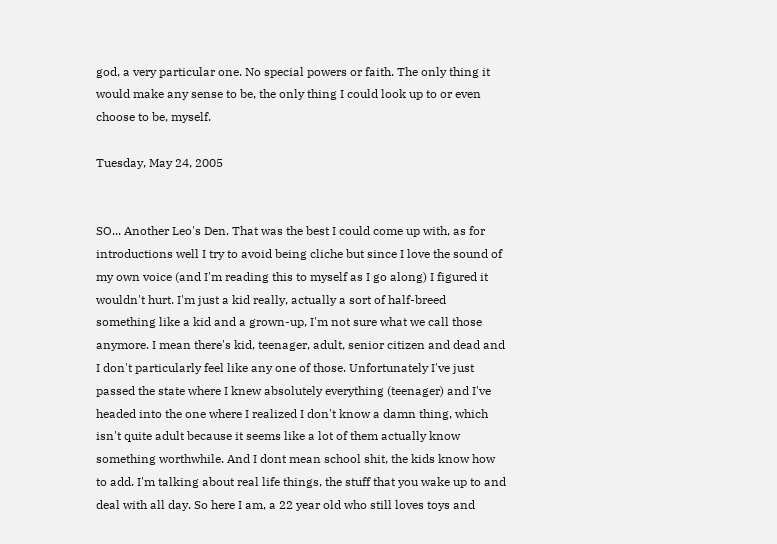god, a very particular one. No special powers or faith. The only thing it would make any sense to be, the only thing I could look up to or even choose to be, myself.

Tuesday, May 24, 2005


SO... Another Leo's Den. That was the best I could come up with, as for introductions well I try to avoid being cliche but since I love the sound of my own voice (and I'm reading this to myself as I go along) I figured it wouldn't hurt. I'm just a kid really, actually a sort of half-breed something like a kid and a grown-up, I'm not sure what we call those anymore. I mean there's kid, teenager, adult, senior citizen and dead and I don't particularly feel like any one of those. Unfortunately I've just passed the state where I knew absolutely everything (teenager) and I've headed into the one where I realized I don't know a damn thing, which isn't quite adult because it seems like a lot of them actually know something worthwhile. And I dont mean school shit, the kids know how to add. I'm talking about real life things, the stuff that you wake up to and deal with all day. So here I am, a 22 year old who still loves toys and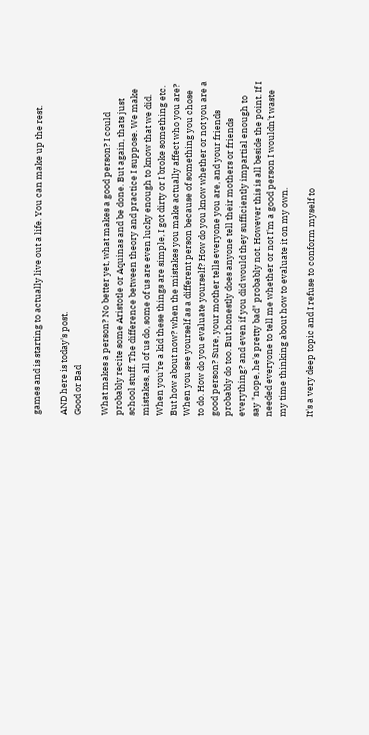games and is starting to actually live out a life. You can make up the rest.

AND here is today's post.
Good or Bad

What makes a person? No better yet, what makes a good person? I could probably recite some Aristotle or Aquinas and be done. But again, thats just school stuff. The difference between theory and practice I suppose. We make mistakes, all of us do, some of us are even lucky enough to know that we did. When you're a kid these things are simple, I got dirty or I broke something etc. But how about now? when the mistakes you make actually affect who you are? When you see yourself as a different person because of something you chose to do. How do you evaluate yourself? How do you know whether or not you are a good person? Sure, your mother tells everyone you are, and your friends probably do too. But honestly does anyone tell their mothers or friends everything? and even if you did would they sufficiently impartial enough to say "nope, he's pretty bad" probably not. However this is all beside the point. If I needed everyone to tell me whether or not I'm a good person I wouldn't waste my time thinking about how to evaluate it on my own.

It's a very deep topic and I refuse to conform myself to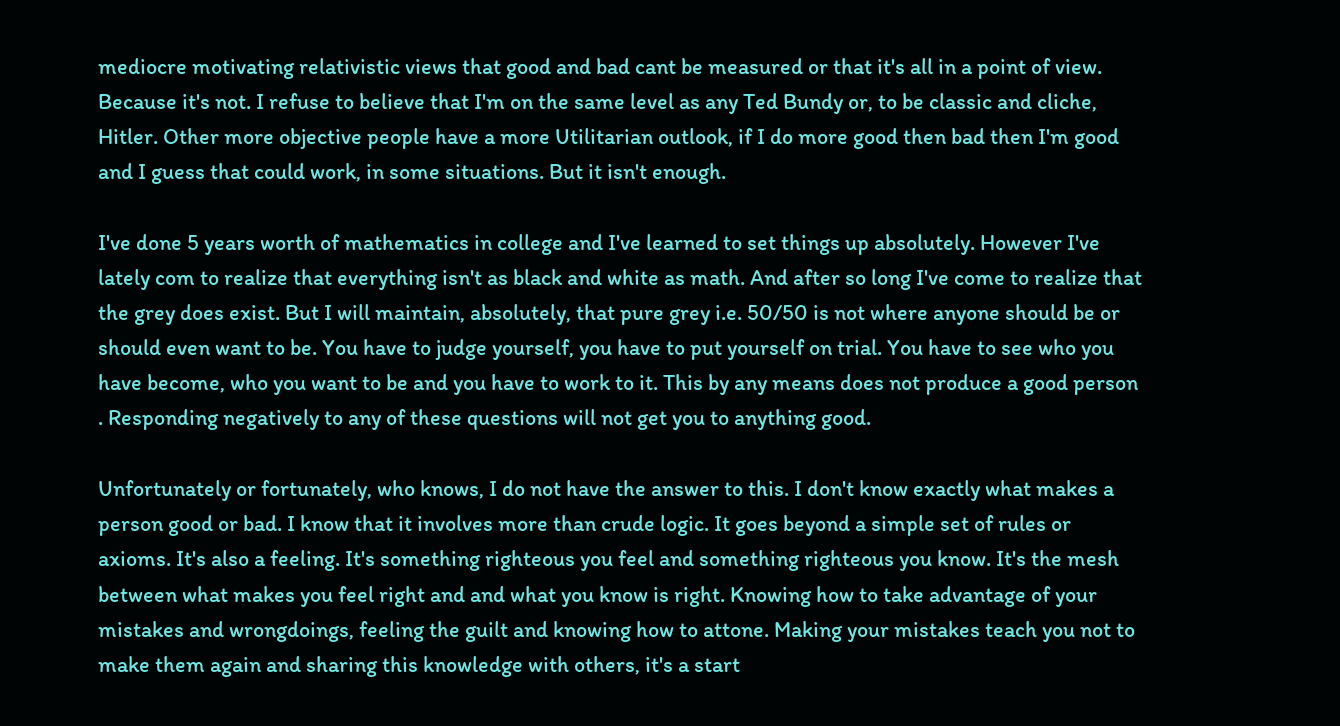mediocre motivating relativistic views that good and bad cant be measured or that it's all in a point of view. Because it's not. I refuse to believe that I'm on the same level as any Ted Bundy or, to be classic and cliche, Hitler. Other more objective people have a more Utilitarian outlook, if I do more good then bad then I'm good and I guess that could work, in some situations. But it isn't enough.

I've done 5 years worth of mathematics in college and I've learned to set things up absolutely. However I've lately com to realize that everything isn't as black and white as math. And after so long I've come to realize that the grey does exist. But I will maintain, absolutely, that pure grey i.e. 50/50 is not where anyone should be or should even want to be. You have to judge yourself, you have to put yourself on trial. You have to see who you have become, who you want to be and you have to work to it. This by any means does not produce a good person . Responding negatively to any of these questions will not get you to anything good.

Unfortunately or fortunately, who knows, I do not have the answer to this. I don't know exactly what makes a person good or bad. I know that it involves more than crude logic. It goes beyond a simple set of rules or axioms. It's also a feeling. It's something righteous you feel and something righteous you know. It's the mesh between what makes you feel right and and what you know is right. Knowing how to take advantage of your mistakes and wrongdoings, feeling the guilt and knowing how to attone. Making your mistakes teach you not to make them again and sharing this knowledge with others, it's a start